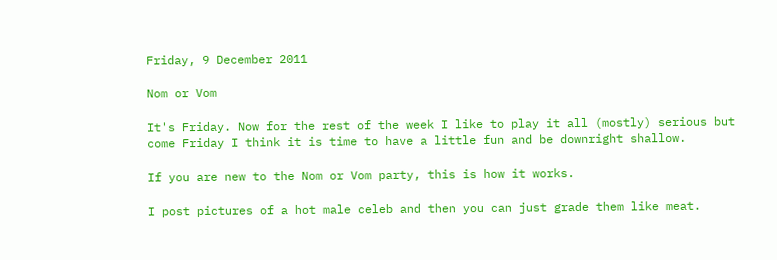Friday, 9 December 2011

Nom or Vom

It's Friday. Now for the rest of the week I like to play it all (mostly) serious but come Friday I think it is time to have a little fun and be downright shallow.

If you are new to the Nom or Vom party, this is how it works.

I post pictures of a hot male celeb and then you can just grade them like meat.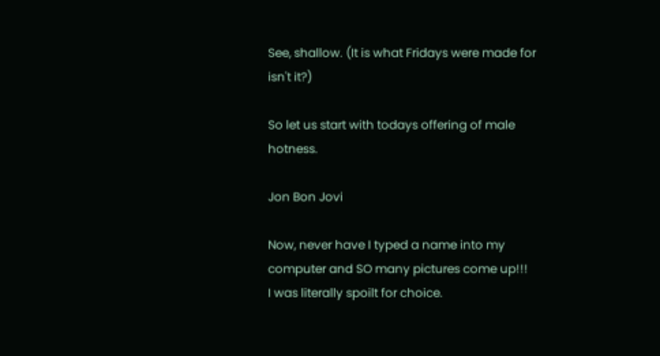See, shallow. (It is what Fridays were made for isn't it?)

So let us start with todays offering of male hotness.

Jon Bon Jovi

Now, never have I typed a name into my computer and SO many pictures come up!!!
I was literally spoilt for choice.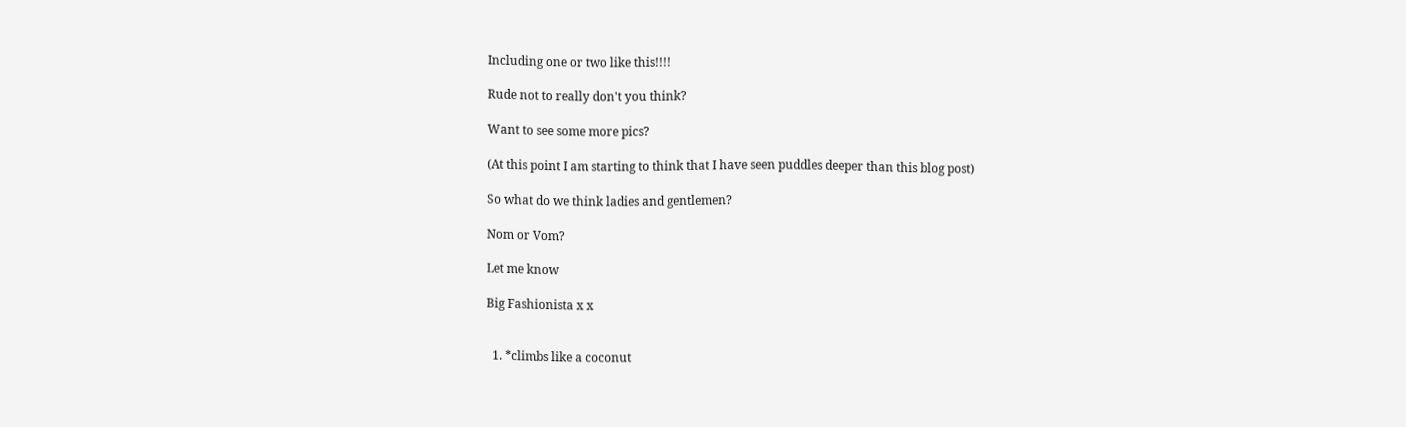Including one or two like this!!!!

Rude not to really don't you think?

Want to see some more pics?

(At this point I am starting to think that I have seen puddles deeper than this blog post)

So what do we think ladies and gentlemen?

Nom or Vom?

Let me know

Big Fashionista x x


  1. *climbs like a coconut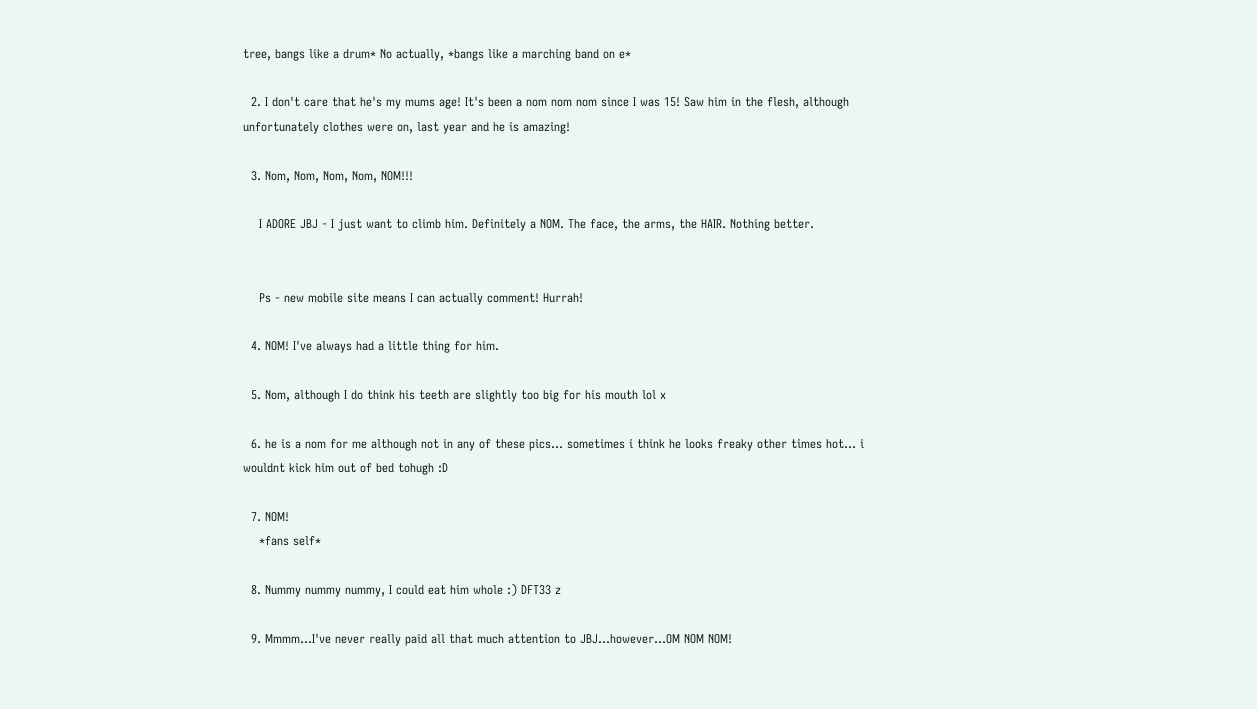tree, bangs like a drum* No actually, *bangs like a marching band on e*

  2. I don't care that he's my mums age! It's been a nom nom nom since I was 15! Saw him in the flesh, although unfortunately clothes were on, last year and he is amazing!

  3. Nom, Nom, Nom, Nom, NOM!!!

    I ADORE JBJ - I just want to climb him. Definitely a NOM. The face, the arms, the HAIR. Nothing better.


    Ps - new mobile site means I can actually comment! Hurrah!

  4. NOM! I've always had a little thing for him.

  5. Nom, although I do think his teeth are slightly too big for his mouth lol x

  6. he is a nom for me although not in any of these pics... sometimes i think he looks freaky other times hot... i wouldnt kick him out of bed tohugh :D

  7. NOM!
    *fans self*

  8. Nummy nummy nummy, I could eat him whole :) DFT33 z

  9. Mmmm...I've never really paid all that much attention to JBJ...however...OM NOM NOM!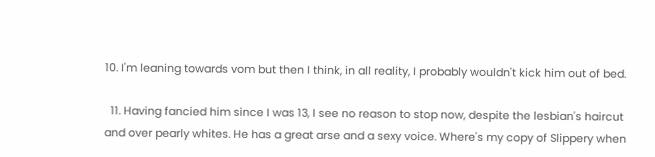10. I'm leaning towards vom but then I think, in all reality, I probably wouldn't kick him out of bed.

  11. Having fancied him since I was 13, I see no reason to stop now, despite the lesbian's haircut and over pearly whites. He has a great arse and a sexy voice. Where's my copy of Slippery when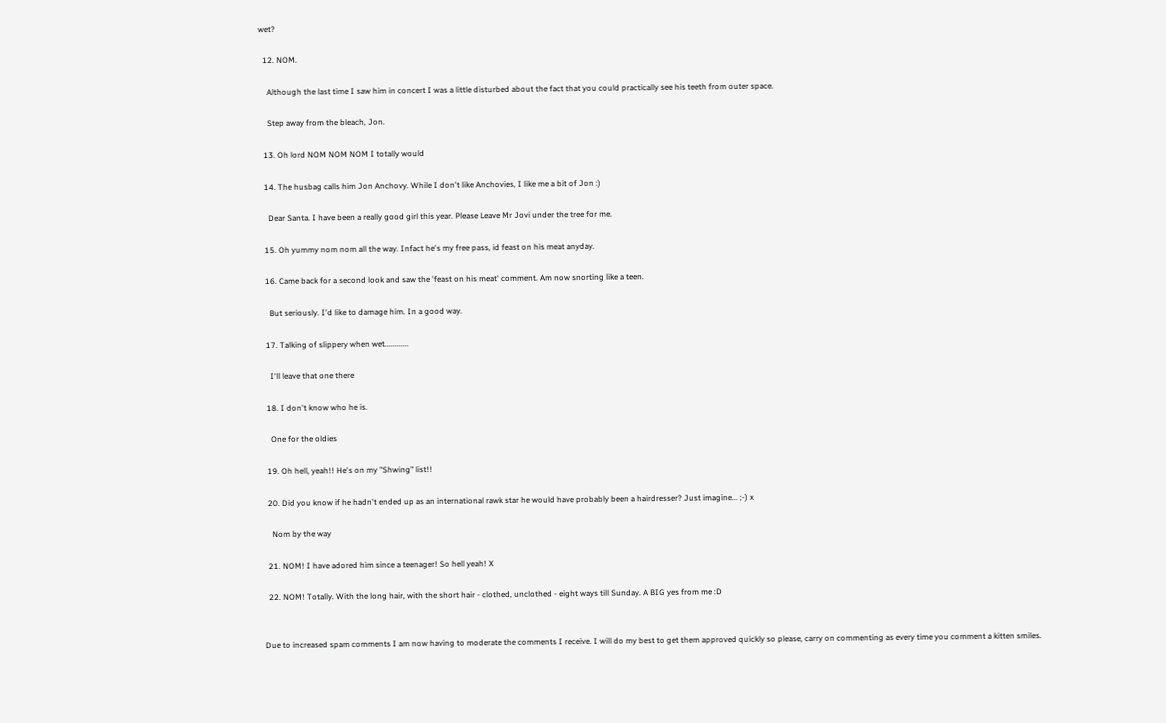wet?

  12. NOM.

    Although the last time I saw him in concert I was a little disturbed about the fact that you could practically see his teeth from outer space.

    Step away from the bleach, Jon.

  13. Oh lord NOM NOM NOM I totally would

  14. The husbag calls him Jon Anchovy. While I don't like Anchovies, I like me a bit of Jon :)

    Dear Santa. I have been a really good girl this year. Please Leave Mr Jovi under the tree for me.

  15. Oh yummy nom nom all the way. Infact he's my free pass, id feast on his meat anyday.

  16. Came back for a second look and saw the 'feast on his meat' comment. Am now snorting like a teen.

    But seriously. I'd like to damage him. In a good way.

  17. Talking of slippery when wet............

    I'll leave that one there

  18. I don't know who he is.

    One for the oldies

  19. Oh hell, yeah!! He's on my "Shwing" list!!

  20. Did you know if he hadn't ended up as an international rawk star he would have probably been a hairdresser? Just imagine... ;-) x

    Nom by the way

  21. NOM! I have adored him since a teenager! So hell yeah! X

  22. NOM! Totally. With the long hair, with the short hair - clothed, unclothed - eight ways till Sunday. A BIG yes from me :D


Due to increased spam comments I am now having to moderate the comments I receive. I will do my best to get them approved quickly so please, carry on commenting as every time you comment a kitten smiles.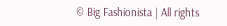© Big Fashionista | All rights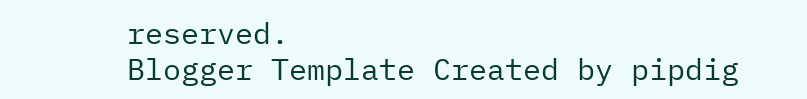reserved.
Blogger Template Created by pipdig